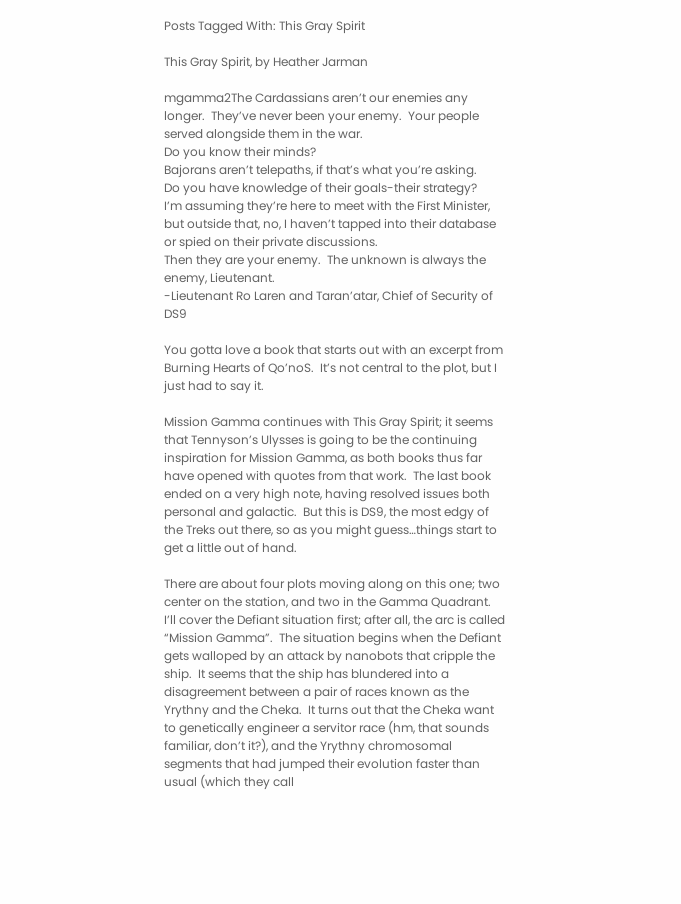Posts Tagged With: This Gray Spirit

This Gray Spirit, by Heather Jarman

mgamma2The Cardassians aren’t our enemies any longer.  They’ve never been your enemy.  Your people served alongside them in the war.
Do you know their minds?
Bajorans aren’t telepaths, if that’s what you’re asking.
Do you have knowledge of their goals-their strategy?
I’m assuming they’re here to meet with the First Minister, but outside that, no, I haven’t tapped into their database or spied on their private discussions.
Then they are your enemy.  The unknown is always the enemy, Lieutenant.
-Lieutenant Ro Laren and Taran’atar, Chief of Security of DS9

You gotta love a book that starts out with an excerpt from Burning Hearts of Qo’noS.  It’s not central to the plot, but I just had to say it.

Mission Gamma continues with This Gray Spirit; it seems that Tennyson’s Ulysses is going to be the continuing inspiration for Mission Gamma, as both books thus far have opened with quotes from that work.  The last book ended on a very high note, having resolved issues both personal and galactic.  But this is DS9, the most edgy of the Treks out there, so as you might guess…things start to get a little out of hand.

There are about four plots moving along on this one; two center on the station, and two in the Gamma Quadrant.  I’ll cover the Defiant situation first; after all, the arc is called “Mission Gamma”.  The situation begins when the Defiant gets walloped by an attack by nanobots that cripple the ship.  It seems that the ship has blundered into a disagreement between a pair of races known as the Yrythny and the Cheka.  It turns out that the Cheka want to genetically engineer a servitor race (hm, that sounds familiar, don’t it?), and the Yrythny chromosomal segments that had jumped their evolution faster than usual (which they call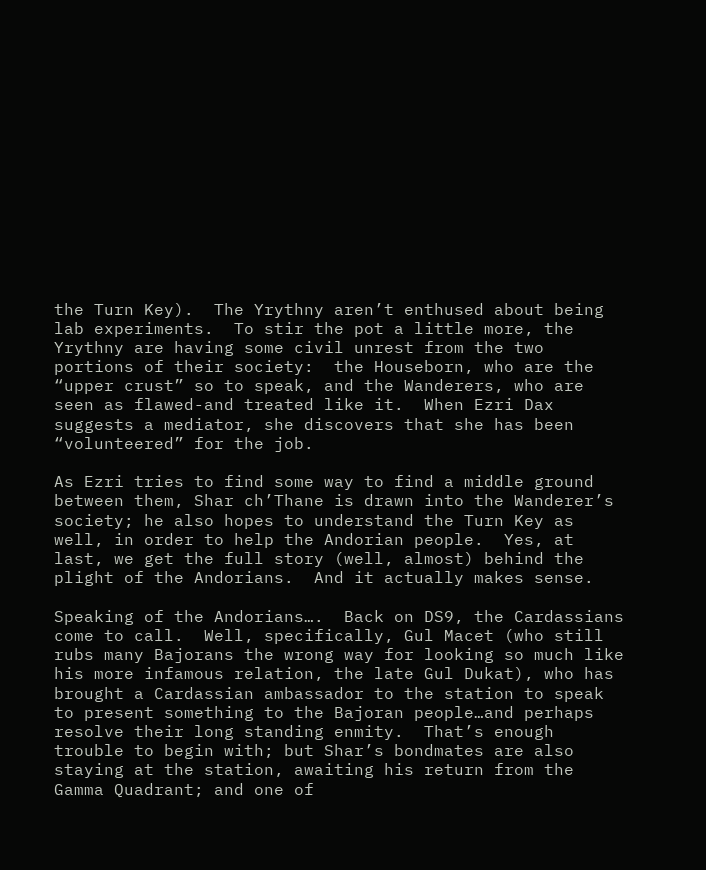the Turn Key).  The Yrythny aren’t enthused about being lab experiments.  To stir the pot a little more, the Yrythny are having some civil unrest from the two portions of their society:  the Houseborn, who are the “upper crust” so to speak, and the Wanderers, who are seen as flawed-and treated like it.  When Ezri Dax suggests a mediator, she discovers that she has been “volunteered” for the job.

As Ezri tries to find some way to find a middle ground between them, Shar ch’Thane is drawn into the Wanderer’s society; he also hopes to understand the Turn Key as well, in order to help the Andorian people.  Yes, at last, we get the full story (well, almost) behind the plight of the Andorians.  And it actually makes sense.

Speaking of the Andorians….  Back on DS9, the Cardassians come to call.  Well, specifically, Gul Macet (who still rubs many Bajorans the wrong way for looking so much like his more infamous relation, the late Gul Dukat), who has brought a Cardassian ambassador to the station to speak to present something to the Bajoran people…and perhaps resolve their long standing enmity.  That’s enough trouble to begin with; but Shar’s bondmates are also staying at the station, awaiting his return from the Gamma Quadrant; and one of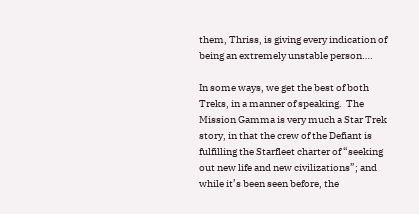them, Thriss, is giving every indication of being an extremely unstable person….

In some ways, we get the best of both Treks, in a manner of speaking.  The Mission Gamma is very much a Star Trek story, in that the crew of the Defiant is fulfilling the Starfleet charter of “seeking out new life and new civilizations”; and while it’s been seen before, the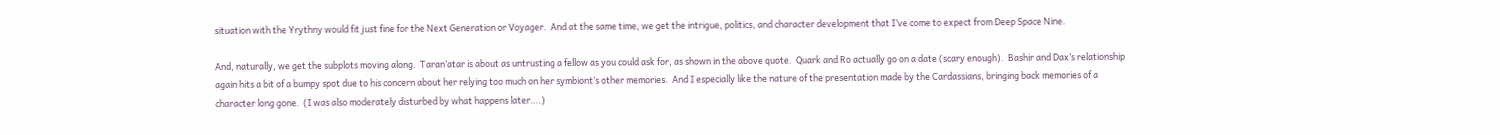situation with the Yrythny would fit just fine for the Next Generation or Voyager.  And at the same time, we get the intrigue, politics, and character development that I’ve come to expect from Deep Space Nine.

And, naturally, we get the subplots moving along.  Taran’atar is about as untrusting a fellow as you could ask for, as shown in the above quote.  Quark and Ro actually go on a date (scary enough).  Bashir and Dax’s relationship again hits a bit of a bumpy spot due to his concern about her relying too much on her symbiont’s other memories.  And I especially like the nature of the presentation made by the Cardassians, bringing back memories of a character long gone.  (I was also moderately disturbed by what happens later….)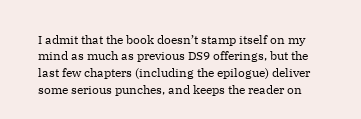I admit that the book doesn’t stamp itself on my mind as much as previous DS9 offerings, but the last few chapters (including the epilogue) deliver some serious punches, and keeps the reader on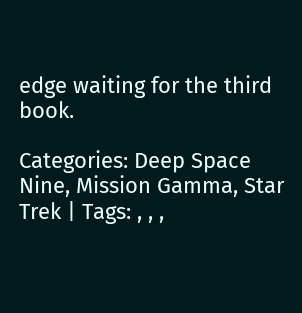edge waiting for the third book.

Categories: Deep Space Nine, Mission Gamma, Star Trek | Tags: , , ,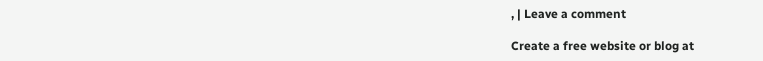, | Leave a comment

Create a free website or blog at